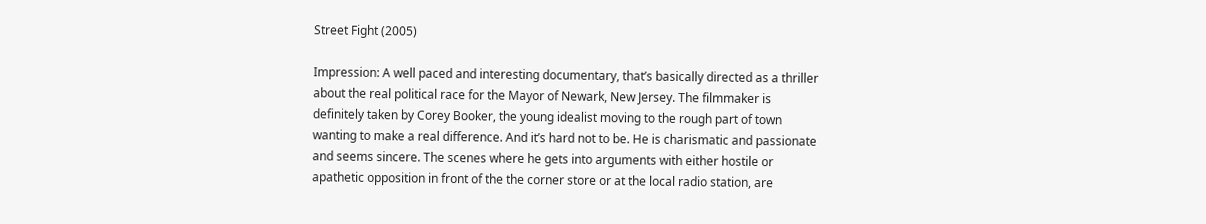Street Fight (2005)

Impression: A well paced and interesting documentary, that’s basically directed as a thriller about the real political race for the Mayor of Newark, New Jersey. The filmmaker is definitely taken by Corey Booker, the young idealist moving to the rough part of town wanting to make a real difference. And it’s hard not to be. He is charismatic and passionate and seems sincere. The scenes where he gets into arguments with either hostile or apathetic opposition in front of the the corner store or at the local radio station, are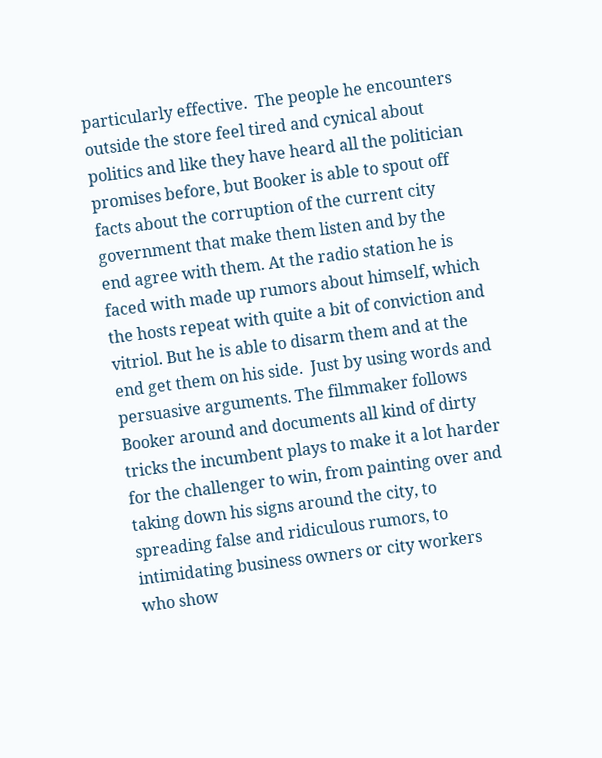particularly effective.  The people he encounters outside the store feel tired and cynical about politics and like they have heard all the politician promises before, but Booker is able to spout off facts about the corruption of the current city government that make them listen and by the end agree with them. At the radio station he is faced with made up rumors about himself, which the hosts repeat with quite a bit of conviction and vitriol. But he is able to disarm them and at the end get them on his side.  Just by using words and persuasive arguments. The filmmaker follows Booker around and documents all kind of dirty tricks the incumbent plays to make it a lot harder for the challenger to win, from painting over and taking down his signs around the city, to spreading false and ridiculous rumors, to intimidating business owners or city workers who show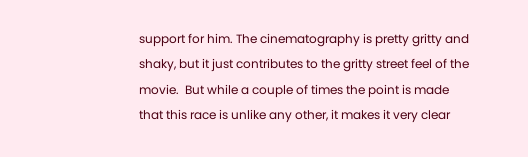support for him. The cinematography is pretty gritty and shaky, but it just contributes to the gritty street feel of the movie.  But while a couple of times the point is made that this race is unlike any other, it makes it very clear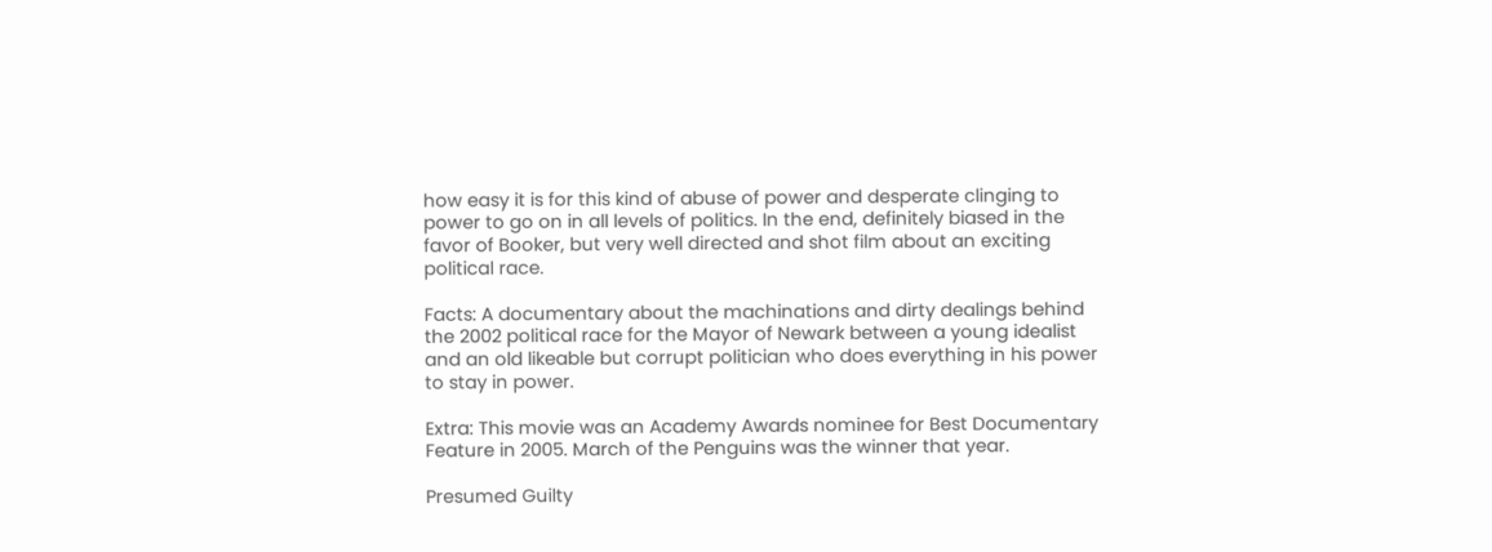how easy it is for this kind of abuse of power and desperate clinging to power to go on in all levels of politics. In the end, definitely biased in the favor of Booker, but very well directed and shot film about an exciting political race.

Facts: A documentary about the machinations and dirty dealings behind the 2002 political race for the Mayor of Newark between a young idealist and an old likeable but corrupt politician who does everything in his power to stay in power.

Extra: This movie was an Academy Awards nominee for Best Documentary Feature in 2005. March of the Penguins was the winner that year.

Presumed Guilty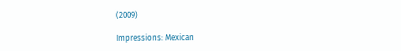(2009)

Impressions: Mexican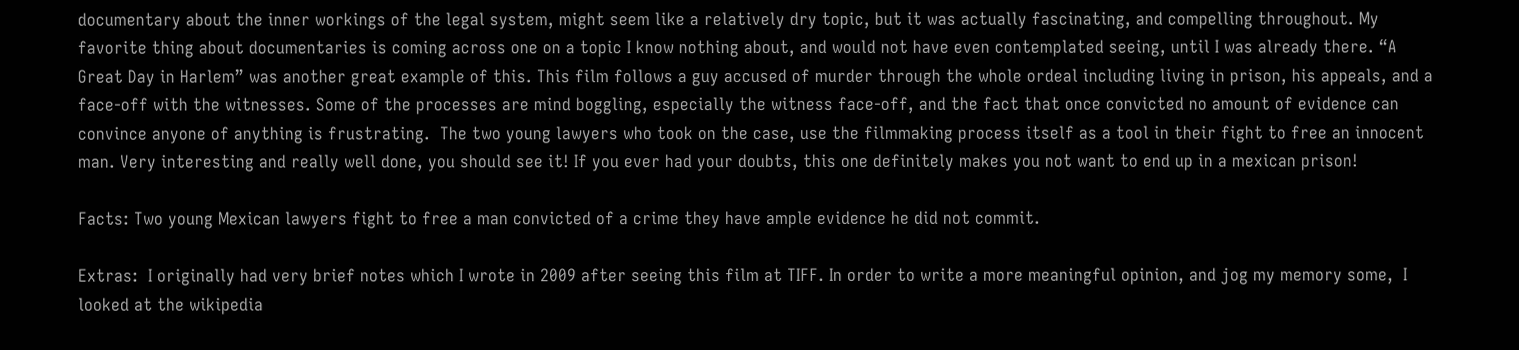documentary about the inner workings of the legal system, might seem like a relatively dry topic, but it was actually fascinating, and compelling throughout. My favorite thing about documentaries is coming across one on a topic I know nothing about, and would not have even contemplated seeing, until I was already there. “A Great Day in Harlem” was another great example of this. This film follows a guy accused of murder through the whole ordeal including living in prison, his appeals, and a face-off with the witnesses. Some of the processes are mind boggling, especially the witness face-off, and the fact that once convicted no amount of evidence can convince anyone of anything is frustrating.  The two young lawyers who took on the case, use the filmmaking process itself as a tool in their fight to free an innocent man. Very interesting and really well done, you should see it! If you ever had your doubts, this one definitely makes you not want to end up in a mexican prison!

Facts: Two young Mexican lawyers fight to free a man convicted of a crime they have ample evidence he did not commit.

Extras:  I originally had very brief notes which I wrote in 2009 after seeing this film at TIFF. In order to write a more meaningful opinion, and jog my memory some,  I looked at the wikipedia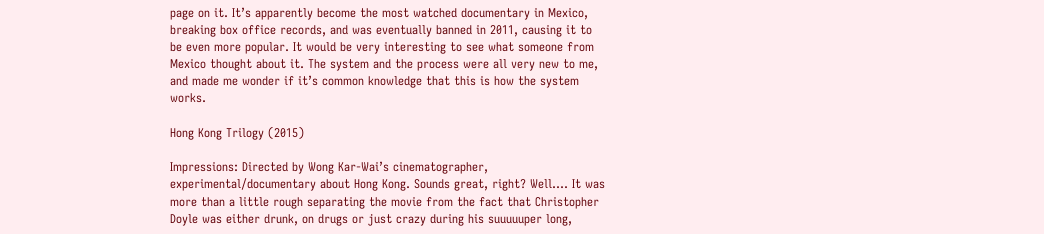page on it. It’s apparently become the most watched documentary in Mexico, breaking box office records, and was eventually banned in 2011, causing it to be even more popular. It would be very interesting to see what someone from Mexico thought about it. The system and the process were all very new to me, and made me wonder if it’s common knowledge that this is how the system works.

Hong Kong Trilogy (2015)

Impressions: Directed by Wong Kar-Wai’s cinematographer, experimental/documentary about Hong Kong. Sounds great, right? Well…. It was more than a little rough separating the movie from the fact that Christopher Doyle was either drunk, on drugs or just crazy during his suuuuuper long,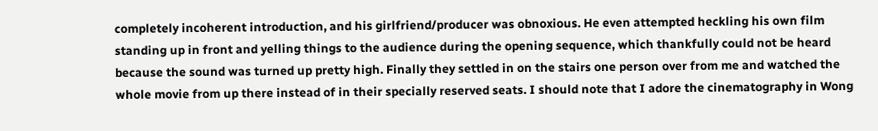completely incoherent introduction, and his girlfriend/producer was obnoxious. He even attempted heckling his own film standing up in front and yelling things to the audience during the opening sequence, which thankfully could not be heard because the sound was turned up pretty high. Finally they settled in on the stairs one person over from me and watched the whole movie from up there instead of in their specially reserved seats. I should note that I adore the cinematography in Wong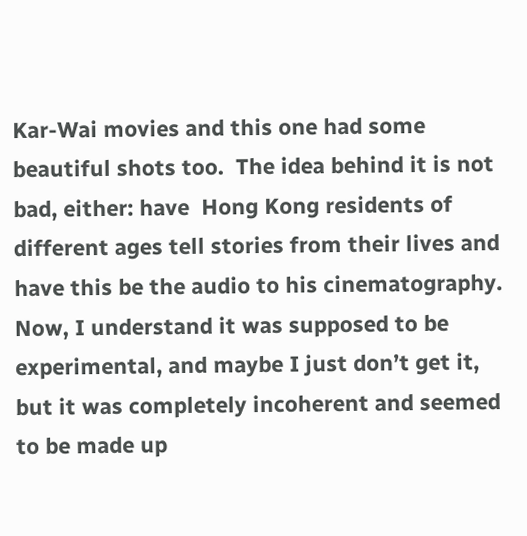Kar-Wai movies and this one had some beautiful shots too.  The idea behind it is not bad, either: have  Hong Kong residents of different ages tell stories from their lives and have this be the audio to his cinematography. Now, I understand it was supposed to be experimental, and maybe I just don’t get it, but it was completely incoherent and seemed to be made up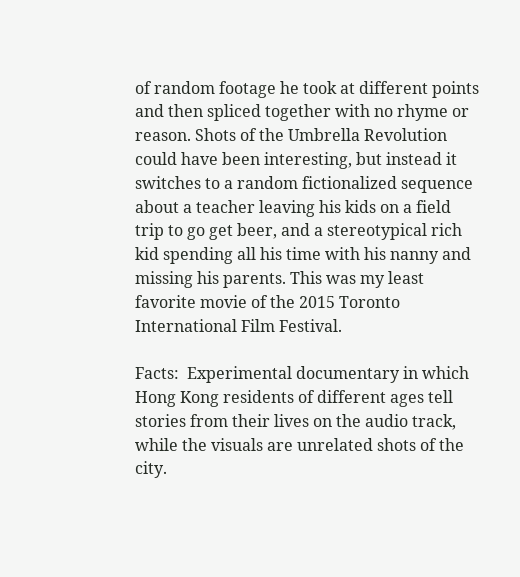of random footage he took at different points and then spliced together with no rhyme or reason. Shots of the Umbrella Revolution could have been interesting, but instead it switches to a random fictionalized sequence about a teacher leaving his kids on a field trip to go get beer, and a stereotypical rich kid spending all his time with his nanny and missing his parents. This was my least favorite movie of the 2015 Toronto International Film Festival.

Facts:  Experimental documentary in which Hong Kong residents of different ages tell stories from their lives on the audio track, while the visuals are unrelated shots of the city.